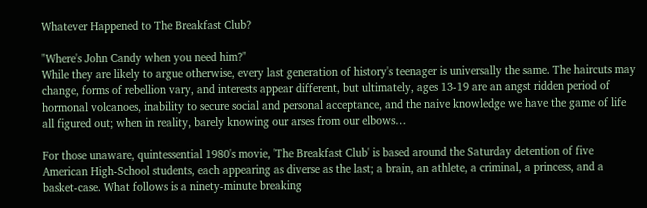Whatever Happened to The Breakfast Club?

"Where's John Candy when you need him?"
While they are likely to argue otherwise, every last generation of history's teenager is universally the same. The haircuts may change, forms of rebellion vary, and interests appear different, but ultimately, ages 13-19 are an angst ridden period of hormonal volcanoes, inability to secure social and personal acceptance, and the naive knowledge we have the game of life all figured out; when in reality, barely knowing our arses from our elbows…

For those unaware, quintessential 1980's movie, 'The Breakfast Club' is based around the Saturday detention of five American High-School students, each appearing as diverse as the last; a brain, an athlete, a criminal, a princess, and a basket-case. What follows is a ninety-minute breaking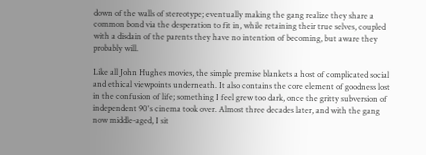down of the walls of stereotype; eventually making the gang realize they share a common bond via the desperation to fit in, while retaining their true selves, coupled with a disdain of the parents they have no intention of becoming, but aware they probably will.

Like all John Hughes movies, the simple premise blankets a host of complicated social and ethical viewpoints underneath. It also contains the core element of goodness lost in the confusion of life; something I feel grew too dark, once the gritty subversion of independent 90's cinema took over. Almost three decades later, and with the gang now middle-aged, I sit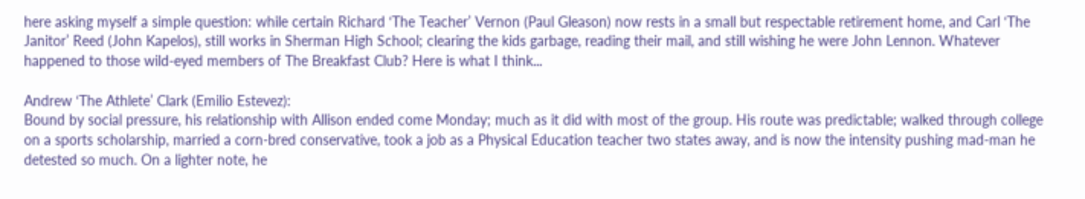here asking myself a simple question: while certain Richard ‘The Teacher’ Vernon (Paul Gleason) now rests in a small but respectable retirement home, and Carl ‘The Janitor’ Reed (John Kapelos), still works in Sherman High School; clearing the kids garbage, reading their mail, and still wishing he were John Lennon. Whatever happened to those wild-eyed members of The Breakfast Club? Here is what I think...

Andrew ‘The Athlete’ Clark (Emilio Estevez):
Bound by social pressure, his relationship with Allison ended come Monday; much as it did with most of the group. His route was predictable; walked through college on a sports scholarship, married a corn-bred conservative, took a job as a Physical Education teacher two states away, and is now the intensity pushing mad-man he detested so much. On a lighter note, he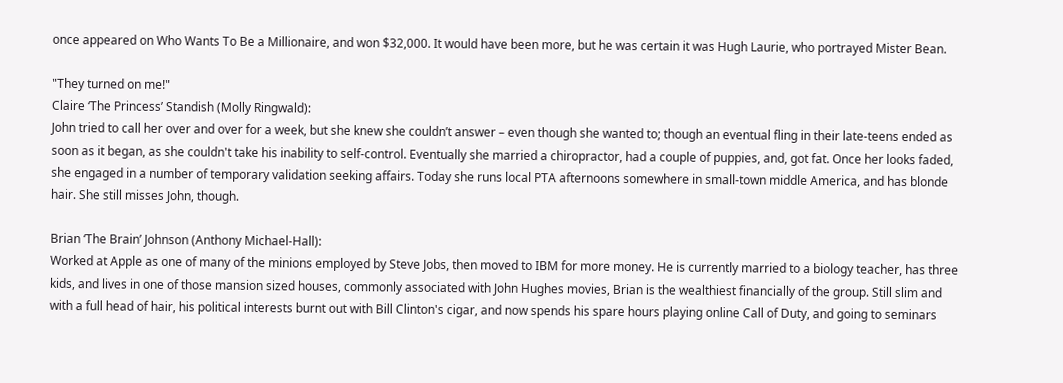once appeared on Who Wants To Be a Millionaire, and won $32,000. It would have been more, but he was certain it was Hugh Laurie, who portrayed Mister Bean.

"They turned on me!"
Claire ‘The Princess’ Standish (Molly Ringwald):
John tried to call her over and over for a week, but she knew she couldn’t answer – even though she wanted to; though an eventual fling in their late-teens ended as soon as it began, as she couldn't take his inability to self-control. Eventually she married a chiropractor, had a couple of puppies, and, got fat. Once her looks faded, she engaged in a number of temporary validation seeking affairs. Today she runs local PTA afternoons somewhere in small-town middle America, and has blonde hair. She still misses John, though.

Brian ‘The Brain’ Johnson (Anthony Michael-Hall):
Worked at Apple as one of many of the minions employed by Steve Jobs, then moved to IBM for more money. He is currently married to a biology teacher, has three kids, and lives in one of those mansion sized houses, commonly associated with John Hughes movies, Brian is the wealthiest financially of the group. Still slim and with a full head of hair, his political interests burnt out with Bill Clinton's cigar, and now spends his spare hours playing online Call of Duty, and going to seminars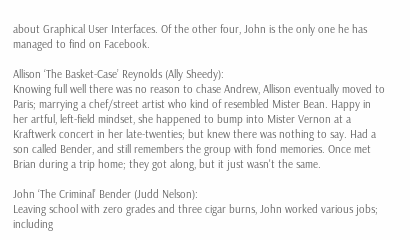about Graphical User Interfaces. Of the other four, John is the only one he has managed to find on Facebook.

Allison ‘The Basket-Case’ Reynolds (Ally Sheedy):
Knowing full well there was no reason to chase Andrew, Allison eventually moved to Paris; marrying a chef/street artist who kind of resembled Mister Bean. Happy in her artful, left-field mindset, she happened to bump into Mister Vernon at a Kraftwerk concert in her late-twenties; but knew there was nothing to say. Had a son called Bender, and still remembers the group with fond memories. Once met Brian during a trip home; they got along, but it just wasn't the same.

John ‘The Criminal’ Bender (Judd Nelson):
Leaving school with zero grades and three cigar burns, John worked various jobs; including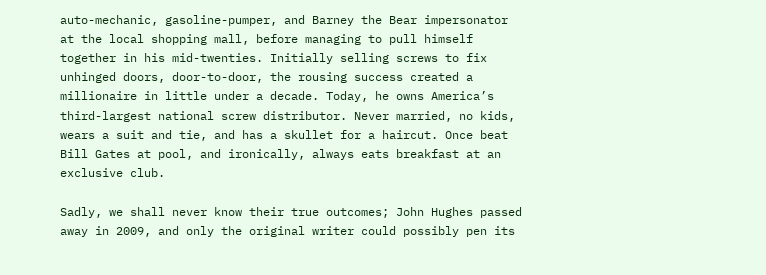auto-mechanic, gasoline-pumper, and Barney the Bear impersonator at the local shopping mall, before managing to pull himself together in his mid-twenties. Initially selling screws to fix unhinged doors, door-to-door, the rousing success created a millionaire in little under a decade. Today, he owns America’s third-largest national screw distributor. Never married, no kids, wears a suit and tie, and has a skullet for a haircut. Once beat Bill Gates at pool, and ironically, always eats breakfast at an exclusive club.

Sadly, we shall never know their true outcomes; John Hughes passed away in 2009, and only the original writer could possibly pen its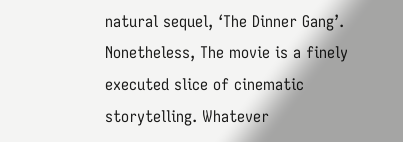natural sequel, ‘The Dinner Gang’. Nonetheless, The movie is a finely executed slice of cinematic storytelling. Whatever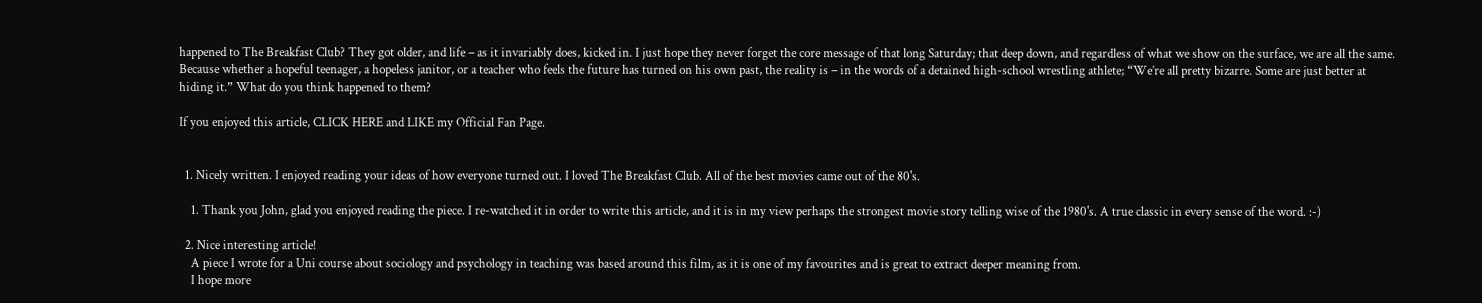happened to The Breakfast Club? They got older, and life – as it invariably does, kicked in. I just hope they never forget the core message of that long Saturday; that deep down, and regardless of what we show on the surface, we are all the same. Because whether a hopeful teenager, a hopeless janitor, or a teacher who feels the future has turned on his own past, the reality is – in the words of a detained high-school wrestling athlete; “We’re all pretty bizarre. Some are just better at hiding it.” What do you think happened to them?

If you enjoyed this article, CLICK HERE and LIKE my Official Fan Page.


  1. Nicely written. I enjoyed reading your ideas of how everyone turned out. I loved The Breakfast Club. All of the best movies came out of the 80's.

    1. Thank you John, glad you enjoyed reading the piece. I re-watched it in order to write this article, and it is in my view perhaps the strongest movie story telling wise of the 1980's. A true classic in every sense of the word. :-)

  2. Nice interesting article!
    A piece I wrote for a Uni course about sociology and psychology in teaching was based around this film, as it is one of my favourites and is great to extract deeper meaning from.
    I hope more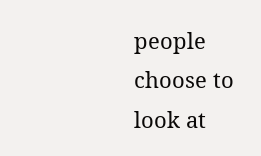people choose to look at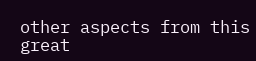other aspects from this great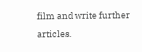film and write further articles.